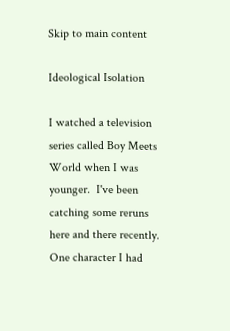Skip to main content

Ideological Isolation

I watched a television series called Boy Meets World when I was younger.  I've been catching some reruns here and there recently.  One character I had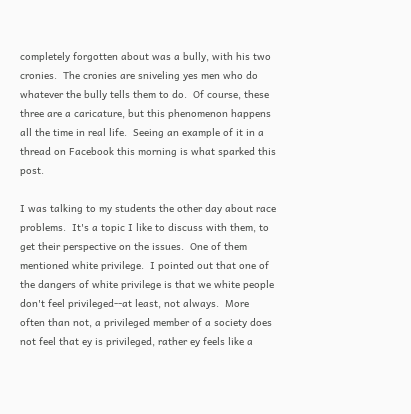completely forgotten about was a bully, with his two cronies.  The cronies are sniveling yes men who do whatever the bully tells them to do.  Of course, these three are a caricature, but this phenomenon happens all the time in real life.  Seeing an example of it in a thread on Facebook this morning is what sparked this post.

I was talking to my students the other day about race problems.  It's a topic I like to discuss with them, to get their perspective on the issues.  One of them mentioned white privilege.  I pointed out that one of the dangers of white privilege is that we white people don't feel privileged--at least, not always.  More often than not, a privileged member of a society does not feel that ey is privileged, rather ey feels like a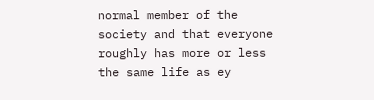normal member of the society and that everyone roughly has more or less the same life as ey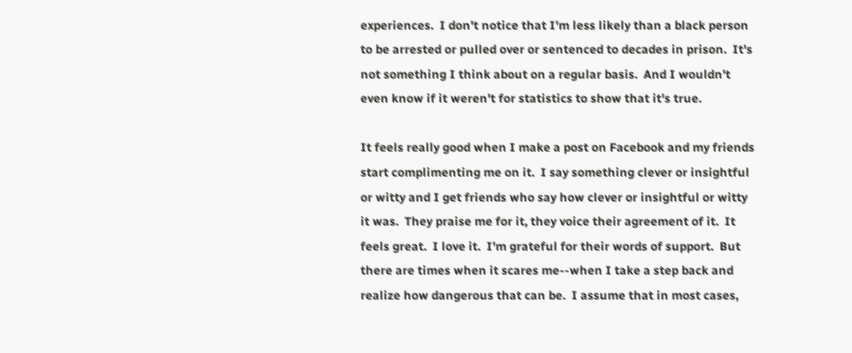experiences.  I don't notice that I'm less likely than a black person to be arrested or pulled over or sentenced to decades in prison.  It's not something I think about on a regular basis.  And I wouldn't even know if it weren't for statistics to show that it's true.

It feels really good when I make a post on Facebook and my friends start complimenting me on it.  I say something clever or insightful or witty and I get friends who say how clever or insightful or witty it was.  They praise me for it, they voice their agreement of it.  It feels great.  I love it.  I'm grateful for their words of support.  But there are times when it scares me--when I take a step back and realize how dangerous that can be.  I assume that in most cases,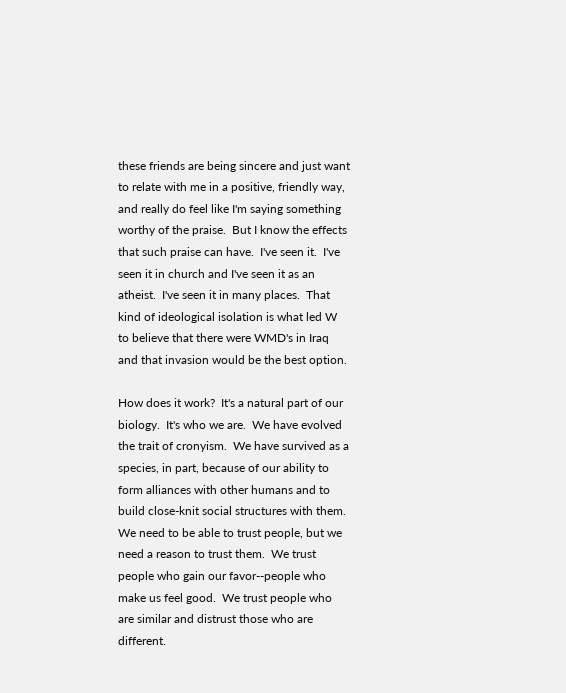these friends are being sincere and just want to relate with me in a positive, friendly way, and really do feel like I'm saying something worthy of the praise.  But I know the effects that such praise can have.  I've seen it.  I've seen it in church and I've seen it as an atheist.  I've seen it in many places.  That kind of ideological isolation is what led W to believe that there were WMD's in Iraq and that invasion would be the best option.

How does it work?  It's a natural part of our biology.  It's who we are.  We have evolved the trait of cronyism.  We have survived as a species, in part, because of our ability to form alliances with other humans and to build close-knit social structures with them.  We need to be able to trust people, but we need a reason to trust them.  We trust people who gain our favor--people who make us feel good.  We trust people who are similar and distrust those who are different.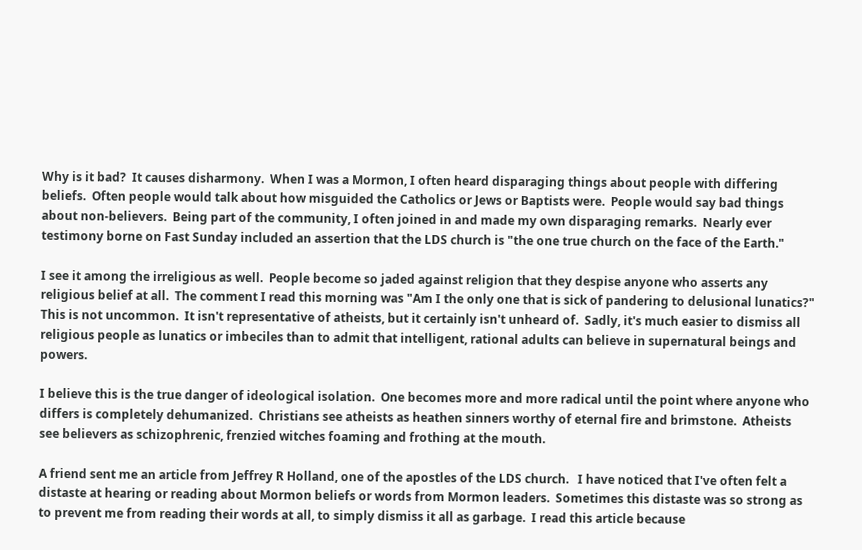Why is it bad?  It causes disharmony.  When I was a Mormon, I often heard disparaging things about people with differing beliefs.  Often people would talk about how misguided the Catholics or Jews or Baptists were.  People would say bad things about non-believers.  Being part of the community, I often joined in and made my own disparaging remarks.  Nearly ever testimony borne on Fast Sunday included an assertion that the LDS church is "the one true church on the face of the Earth."

I see it among the irreligious as well.  People become so jaded against religion that they despise anyone who asserts any religious belief at all.  The comment I read this morning was "Am I the only one that is sick of pandering to delusional lunatics?"  This is not uncommon.  It isn't representative of atheists, but it certainly isn't unheard of.  Sadly, it's much easier to dismiss all religious people as lunatics or imbeciles than to admit that intelligent, rational adults can believe in supernatural beings and powers.

I believe this is the true danger of ideological isolation.  One becomes more and more radical until the point where anyone who differs is completely dehumanized.  Christians see atheists as heathen sinners worthy of eternal fire and brimstone.  Atheists see believers as schizophrenic, frenzied witches foaming and frothing at the mouth.

A friend sent me an article from Jeffrey R Holland, one of the apostles of the LDS church.   I have noticed that I've often felt a distaste at hearing or reading about Mormon beliefs or words from Mormon leaders.  Sometimes this distaste was so strong as to prevent me from reading their words at all, to simply dismiss it all as garbage.  I read this article because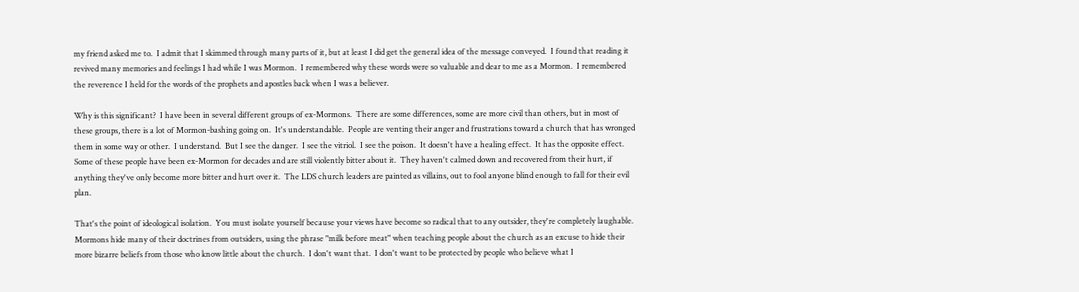my friend asked me to.  I admit that I skimmed through many parts of it, but at least I did get the general idea of the message conveyed.  I found that reading it revived many memories and feelings I had while I was Mormon.  I remembered why these words were so valuable and dear to me as a Mormon.  I remembered the reverence I held for the words of the prophets and apostles back when I was a believer.

Why is this significant?  I have been in several different groups of ex-Mormons.  There are some differences, some are more civil than others, but in most of these groups, there is a lot of Mormon-bashing going on.  It's understandable.  People are venting their anger and frustrations toward a church that has wronged them in some way or other.  I understand.  But I see the danger.  I see the vitriol.  I see the poison.  It doesn't have a healing effect.  It has the opposite effect.  Some of these people have been ex-Mormon for decades and are still violently bitter about it.  They haven't calmed down and recovered from their hurt, if anything they've only become more bitter and hurt over it.  The LDS church leaders are painted as villains, out to fool anyone blind enough to fall for their evil plan.

That's the point of ideological isolation.  You must isolate yourself because your views have become so radical that to any outsider, they're completely laughable.  Mormons hide many of their doctrines from outsiders, using the phrase "milk before meat" when teaching people about the church as an excuse to hide their more bizarre beliefs from those who know little about the church.  I don't want that.  I don't want to be protected by people who believe what I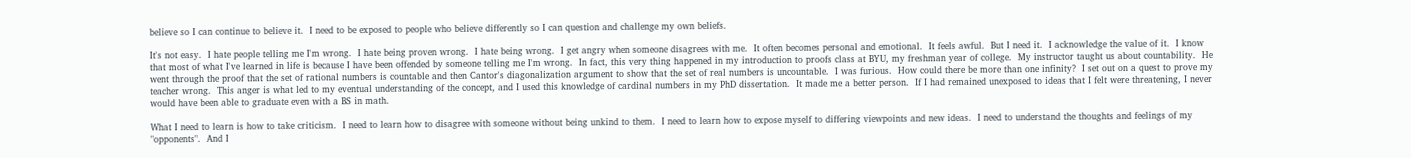believe so I can continue to believe it.  I need to be exposed to people who believe differently so I can question and challenge my own beliefs.

It's not easy.  I hate people telling me I'm wrong.  I hate being proven wrong.  I hate being wrong.  I get angry when someone disagrees with me.  It often becomes personal and emotional.  It feels awful.  But I need it.  I acknowledge the value of it.  I know that most of what I've learned in life is because I have been offended by someone telling me I'm wrong.  In fact, this very thing happened in my introduction to proofs class at BYU, my freshman year of college.  My instructor taught us about countability.  He went through the proof that the set of rational numbers is countable and then Cantor's diagonalization argument to show that the set of real numbers is uncountable.  I was furious.  How could there be more than one infinity?  I set out on a quest to prove my teacher wrong.  This anger is what led to my eventual understanding of the concept, and I used this knowledge of cardinal numbers in my PhD dissertation.  It made me a better person.  If I had remained unexposed to ideas that I felt were threatening, I never would have been able to graduate even with a BS in math.

What I need to learn is how to take criticism.  I need to learn how to disagree with someone without being unkind to them.  I need to learn how to expose myself to differing viewpoints and new ideas.  I need to understand the thoughts and feelings of my "opponents".  And I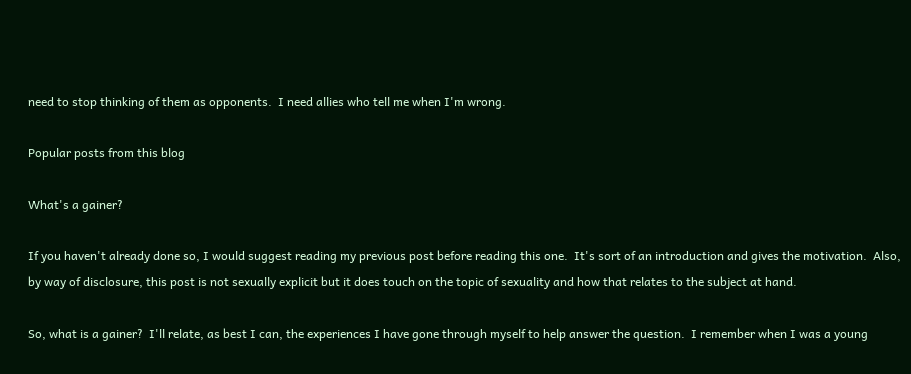need to stop thinking of them as opponents.  I need allies who tell me when I'm wrong.

Popular posts from this blog

What's a gainer?

If you haven't already done so, I would suggest reading my previous post before reading this one.  It's sort of an introduction and gives the motivation.  Also, by way of disclosure, this post is not sexually explicit but it does touch on the topic of sexuality and how that relates to the subject at hand.

So, what is a gainer?  I'll relate, as best I can, the experiences I have gone through myself to help answer the question.  I remember when I was a young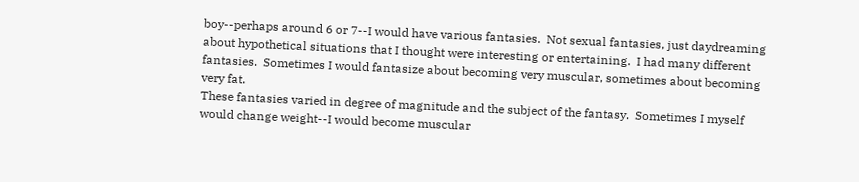boy--perhaps around 6 or 7--I would have various fantasies.  Not sexual fantasies, just daydreaming about hypothetical situations that I thought were interesting or entertaining.  I had many different fantasies.  Sometimes I would fantasize about becoming very muscular, sometimes about becoming very fat.
These fantasies varied in degree of magnitude and the subject of the fantasy.  Sometimes I myself would change weight--I would become muscular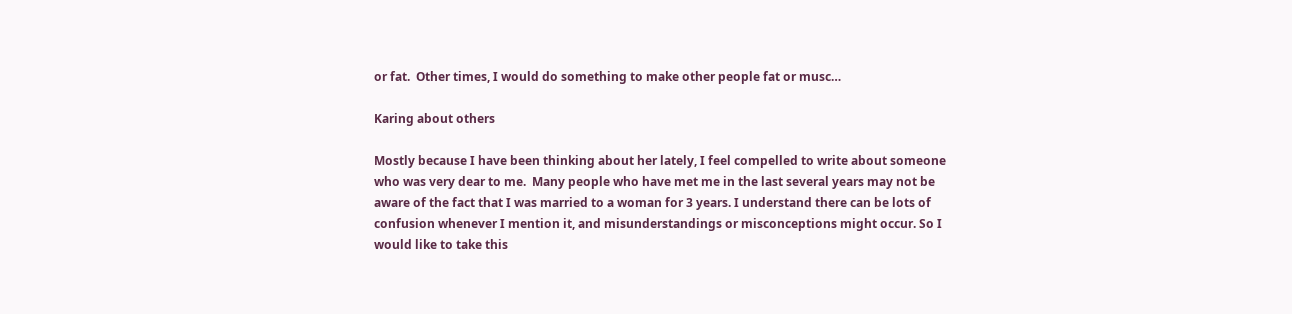or fat.  Other times, I would do something to make other people fat or musc…

Karing about others

Mostly because I have been thinking about her lately, I feel compelled to write about someone who was very dear to me.  Many people who have met me in the last several years may not be aware of the fact that I was married to a woman for 3 years. I understand there can be lots of confusion whenever I mention it, and misunderstandings or misconceptions might occur. So I would like to take this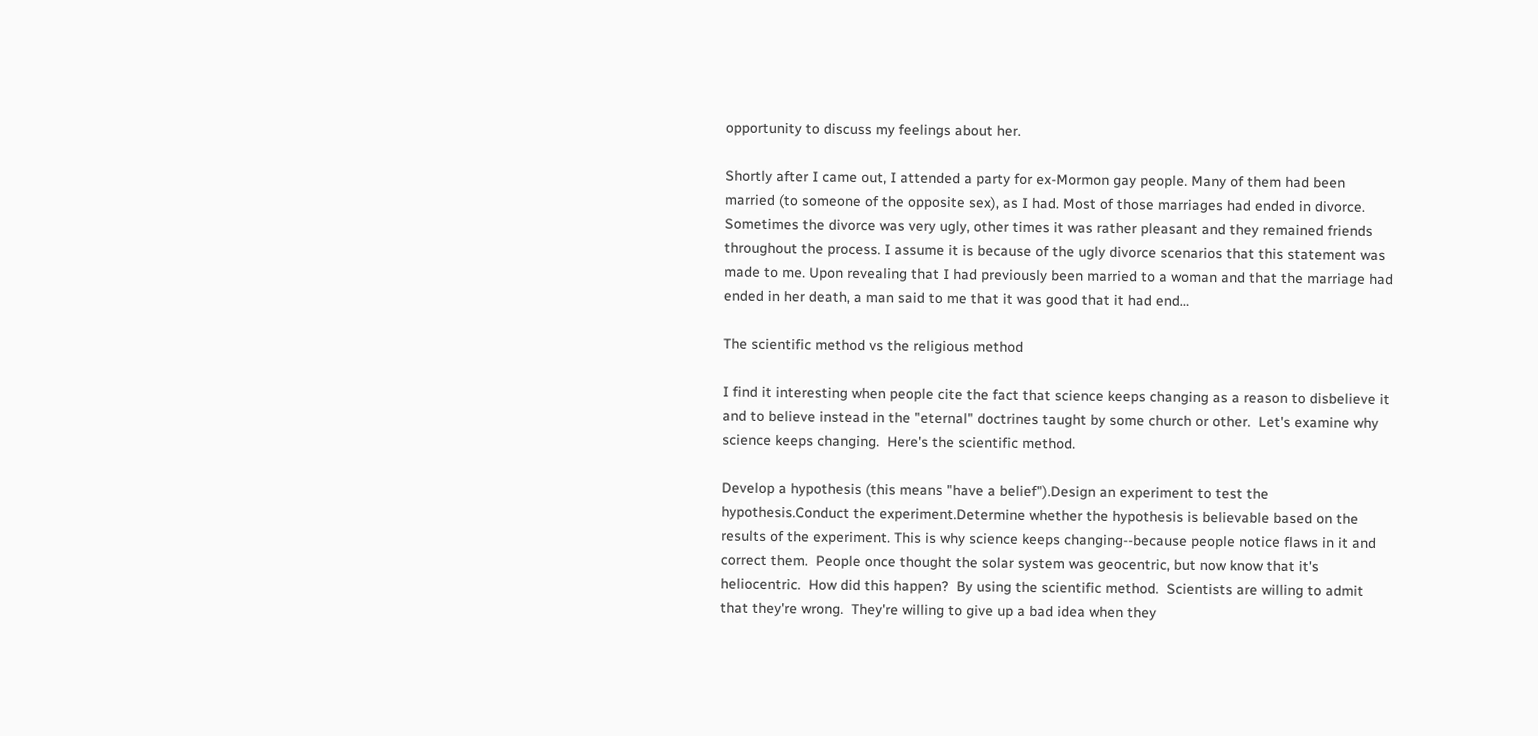opportunity to discuss my feelings about her.

Shortly after I came out, I attended a party for ex-Mormon gay people. Many of them had been married (to someone of the opposite sex), as I had. Most of those marriages had ended in divorce. Sometimes the divorce was very ugly, other times it was rather pleasant and they remained friends throughout the process. I assume it is because of the ugly divorce scenarios that this statement was made to me. Upon revealing that I had previously been married to a woman and that the marriage had ended in her death, a man said to me that it was good that it had end…

The scientific method vs the religious method

I find it interesting when people cite the fact that science keeps changing as a reason to disbelieve it and to believe instead in the "eternal" doctrines taught by some church or other.  Let's examine why science keeps changing.  Here's the scientific method.

Develop a hypothesis (this means "have a belief").Design an experiment to test the hypothesis.Conduct the experiment.Determine whether the hypothesis is believable based on the results of the experiment. This is why science keeps changing--because people notice flaws in it and correct them.  People once thought the solar system was geocentric, but now know that it's heliocentric.  How did this happen?  By using the scientific method.  Scientists are willing to admit that they're wrong.  They're willing to give up a bad idea when they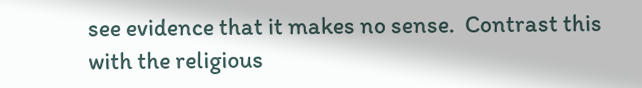see evidence that it makes no sense.  Contrast this with the religious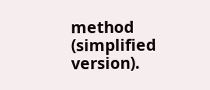method (simplified version).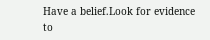Have a belief.Look for evidence to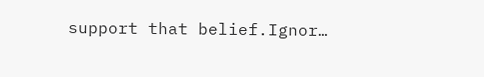support that belief.Ignor…